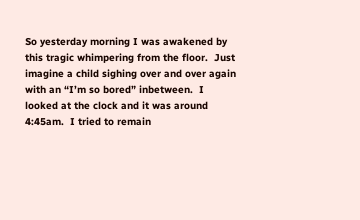So yesterday morning I was awakened by this tragic whimpering from the floor.  Just imagine a child sighing over and over again with an “I’m so bored” inbetween.  I looked at the clock and it was around 4:45am.  I tried to remain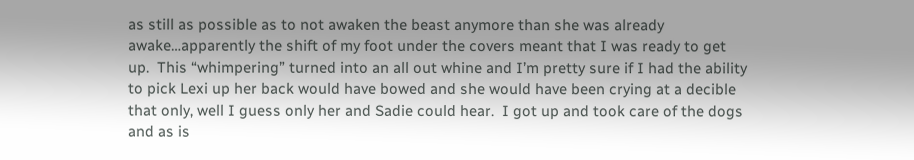as still as possible as to not awaken the beast anymore than she was already awake…apparently the shift of my foot under the covers meant that I was ready to get up.  This “whimpering” turned into an all out whine and I’m pretty sure if I had the ability to pick Lexi up her back would have bowed and she would have been crying at a decible that only, well I guess only her and Sadie could hear.  I got up and took care of the dogs and as is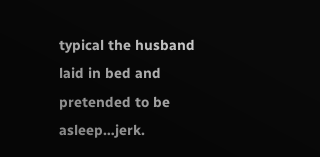typical the husband laid in bed and pretended to be asleep…jerk.